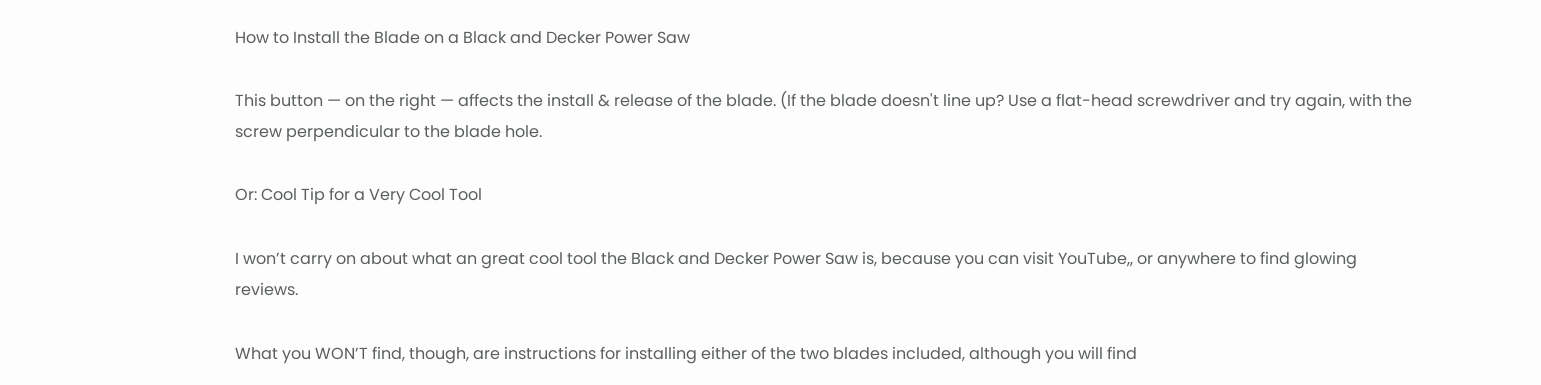How to Install the Blade on a Black and Decker Power Saw

This button — on the right — affects the install & release of the blade. (If the blade doesn't line up? Use a flat-head screwdriver and try again, with the screw perpendicular to the blade hole.

Or: Cool Tip for a Very Cool Tool

I won’t carry on about what an great cool tool the Black and Decker Power Saw is, because you can visit YouTube,, or anywhere to find glowing reviews.

What you WON’T find, though, are instructions for installing either of the two blades included, although you will find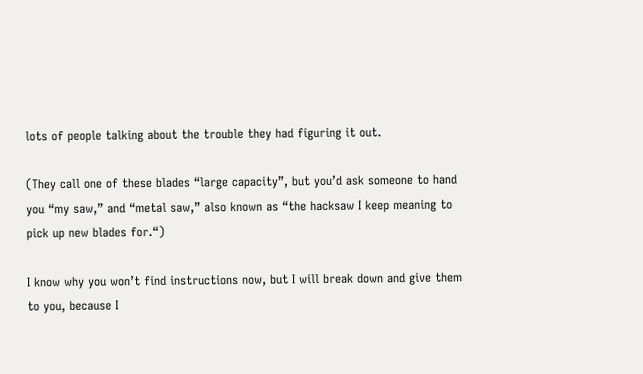lots of people talking about the trouble they had figuring it out.

(They call one of these blades “large capacity”, but you’d ask someone to hand you “my saw,” and “metal saw,” also known as “the hacksaw I keep meaning to pick up new blades for.“)

I know why you won’t find instructions now, but I will break down and give them to you, because I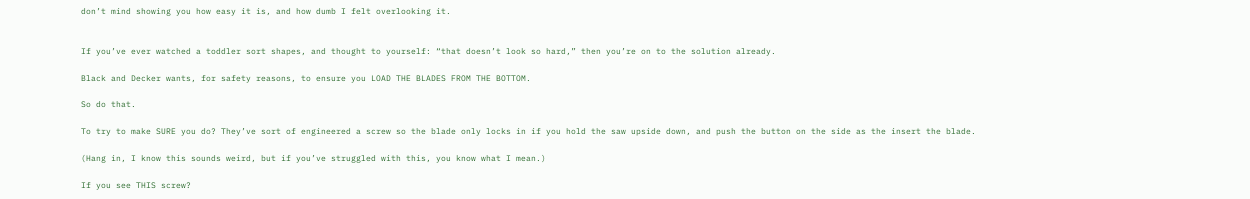don’t mind showing you how easy it is, and how dumb I felt overlooking it.


If you’ve ever watched a toddler sort shapes, and thought to yourself: “that doesn’t look so hard,” then you’re on to the solution already.

Black and Decker wants, for safety reasons, to ensure you LOAD THE BLADES FROM THE BOTTOM.

So do that.

To try to make SURE you do? They’ve sort of engineered a screw so the blade only locks in if you hold the saw upside down, and push the button on the side as the insert the blade.

(Hang in, I know this sounds weird, but if you’ve struggled with this, you know what I mean.)

If you see THIS screw?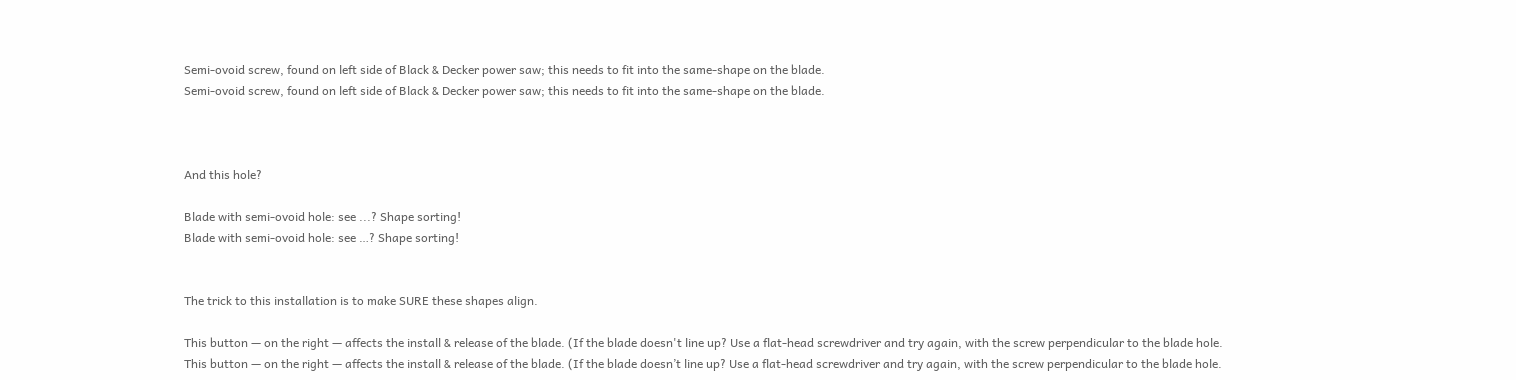Semi-ovoid screw, found on left side of Black & Decker power saw; this needs to fit into the same-shape on the blade.
Semi-ovoid screw, found on left side of Black & Decker power saw; this needs to fit into the same-shape on the blade.



And this hole?

Blade with semi-ovoid hole: see ...? Shape sorting!
Blade with semi-ovoid hole: see …? Shape sorting!


The trick to this installation is to make SURE these shapes align.

This button — on the right — affects the install & release of the blade. (If the blade doesn't line up? Use a flat-head screwdriver and try again, with the screw perpendicular to the blade hole.
This button — on the right — affects the install & release of the blade. (If the blade doesn’t line up? Use a flat-head screwdriver and try again, with the screw perpendicular to the blade hole.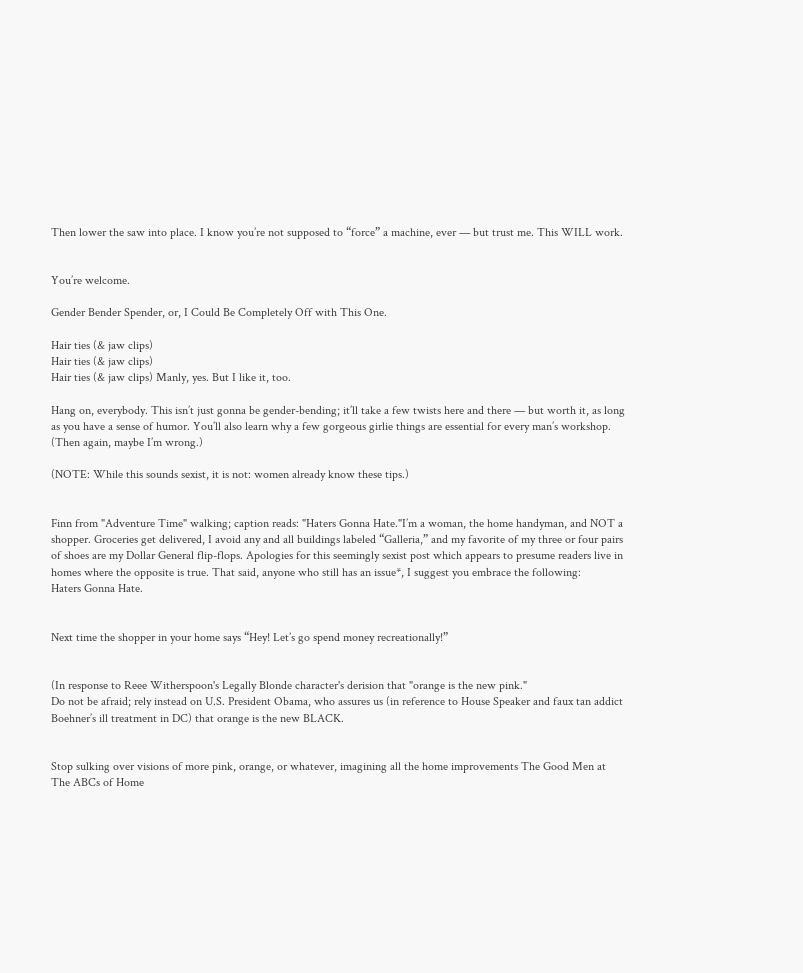Then lower the saw into place. I know you’re not supposed to “force” a machine, ever — but trust me. This WILL work.


You’re welcome.

Gender Bender Spender, or, I Could Be Completely Off with This One.

Hair ties (& jaw clips)
Hair ties (& jaw clips)
Hair ties (& jaw clips) Manly, yes. But I like it, too.

Hang on, everybody. This isn’t just gonna be gender-bending; it’ll take a few twists here and there — but worth it, as long as you have a sense of humor. You’ll also learn why a few gorgeous girlie things are essential for every man’s workshop. (Then again, maybe I’m wrong.)

(NOTE: While this sounds sexist, it is not: women already know these tips.)


Finn from "Adventure Time" walking; caption reads: "Haters Gonna Hate."I’m a woman, the home handyman, and NOT a shopper. Groceries get delivered, I avoid any and all buildings labeled “Galleria,” and my favorite of my three or four pairs of shoes are my Dollar General flip-flops. Apologies for this seemingly sexist post which appears to presume readers live in homes where the opposite is true. That said, anyone who still has an issue*, I suggest you embrace the following:
Haters Gonna Hate.


Next time the shopper in your home says “Hey! Let’s go spend money recreationally!”


(In response to Reee Witherspoon's Legally Blonde character's derision that "orange is the new pink."
Do not be afraid; rely instead on U.S. President Obama, who assures us (in reference to House Speaker and faux tan addict Boehner’s ill treatment in DC) that orange is the new BLACK.


Stop sulking over visions of more pink, orange, or whatever, imagining all the home improvements The Good Men at The ABCs of Home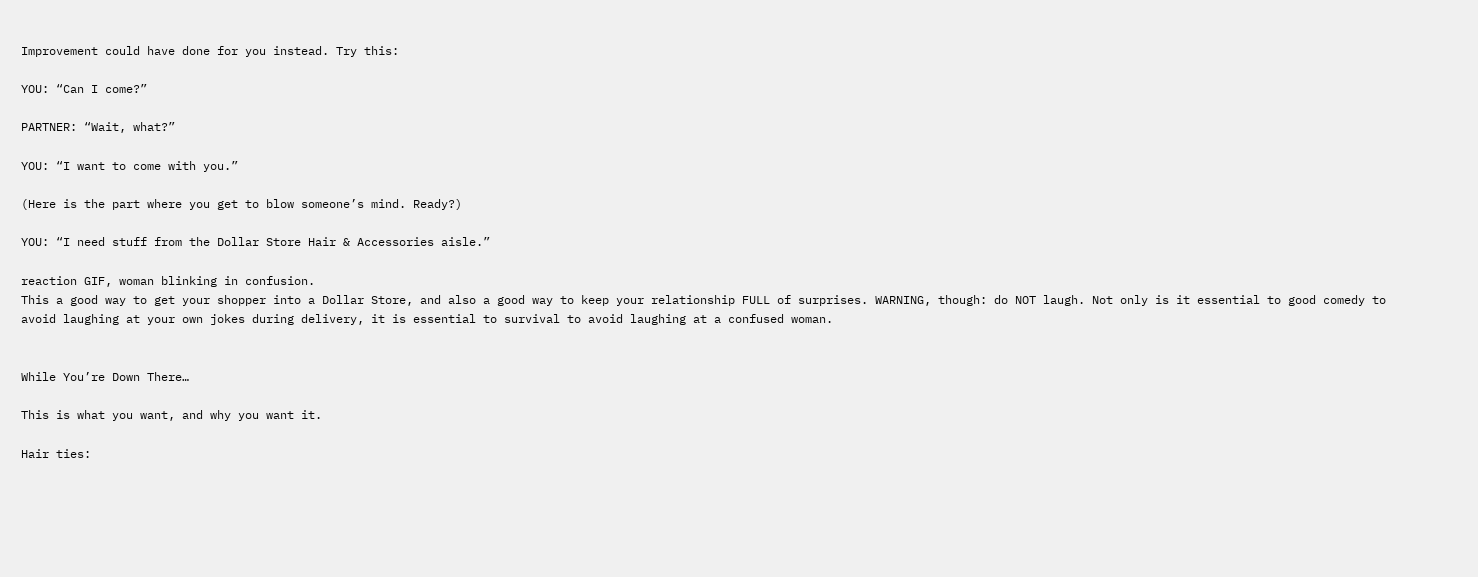Improvement could have done for you instead. Try this:

YOU: “Can I come?”

PARTNER: “Wait, what?”

YOU: “I want to come with you.”

(Here is the part where you get to blow someone’s mind. Ready?)

YOU: “I need stuff from the Dollar Store Hair & Accessories aisle.”

reaction GIF, woman blinking in confusion.
This a good way to get your shopper into a Dollar Store, and also a good way to keep your relationship FULL of surprises. WARNING, though: do NOT laugh. Not only is it essential to good comedy to avoid laughing at your own jokes during delivery, it is essential to survival to avoid laughing at a confused woman.


While You’re Down There…

This is what you want, and why you want it.

Hair ties: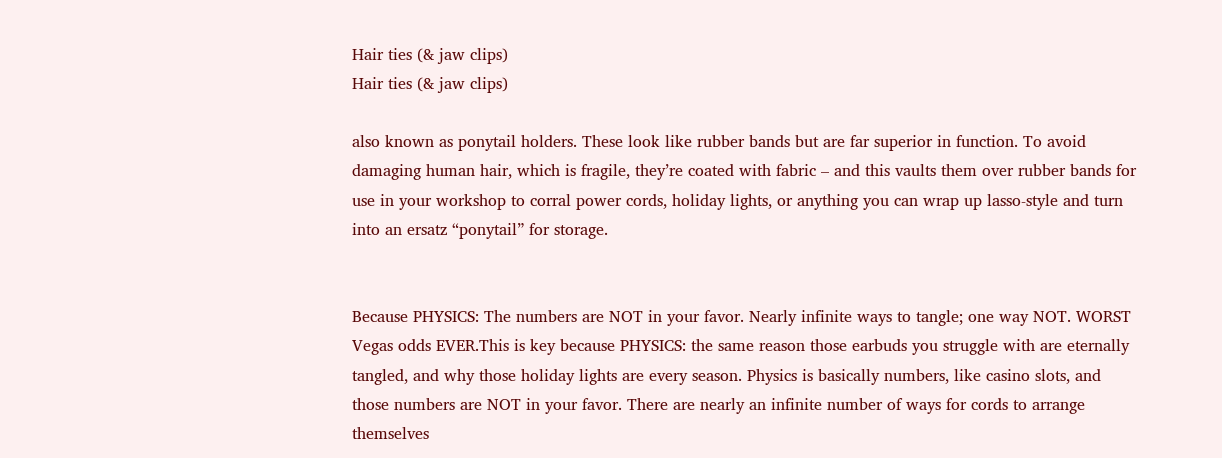Hair ties (& jaw clips)
Hair ties (& jaw clips)

also known as ponytail holders. These look like rubber bands but are far superior in function. To avoid damaging human hair, which is fragile, they’re coated with fabric – and this vaults them over rubber bands for use in your workshop to corral power cords, holiday lights, or anything you can wrap up lasso-style and turn into an ersatz “ponytail” for storage.


Because PHYSICS: The numbers are NOT in your favor. Nearly infinite ways to tangle; one way NOT. WORST Vegas odds EVER.This is key because PHYSICS: the same reason those earbuds you struggle with are eternally tangled, and why those holiday lights are every season. Physics is basically numbers, like casino slots, and those numbers are NOT in your favor. There are nearly an infinite number of ways for cords to arrange themselves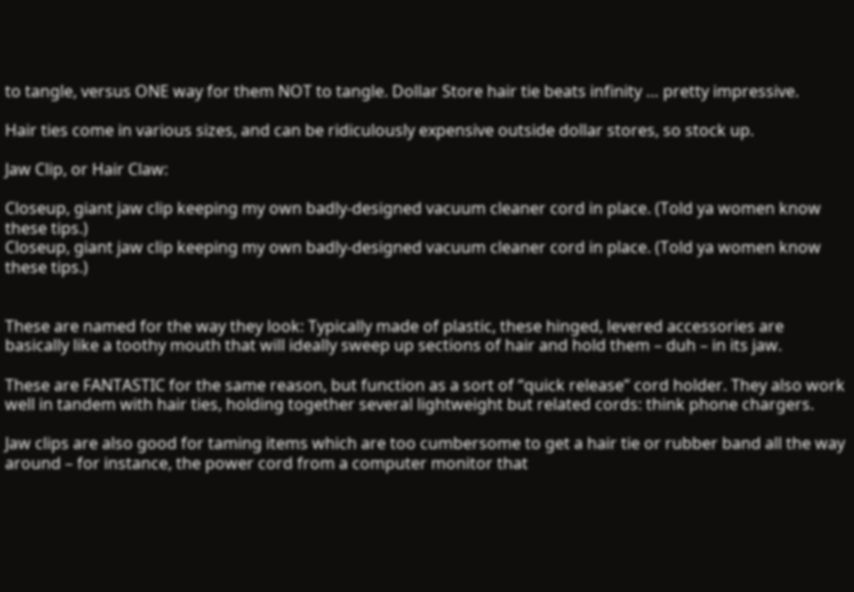to tangle, versus ONE way for them NOT to tangle. Dollar Store hair tie beats infinity … pretty impressive.

Hair ties come in various sizes, and can be ridiculously expensive outside dollar stores, so stock up.

Jaw Clip, or Hair Claw:

Closeup, giant jaw clip keeping my own badly-designed vacuum cleaner cord in place. (Told ya women know these tips.)
Closeup, giant jaw clip keeping my own badly-designed vacuum cleaner cord in place. (Told ya women know these tips.)


These are named for the way they look: Typically made of plastic, these hinged, levered accessories are basically like a toothy mouth that will ideally sweep up sections of hair and hold them – duh – in its jaw.

These are FANTASTIC for the same reason, but function as a sort of “quick release” cord holder. They also work well in tandem with hair ties, holding together several lightweight but related cords: think phone chargers.

Jaw clips are also good for taming items which are too cumbersome to get a hair tie or rubber band all the way around – for instance, the power cord from a computer monitor that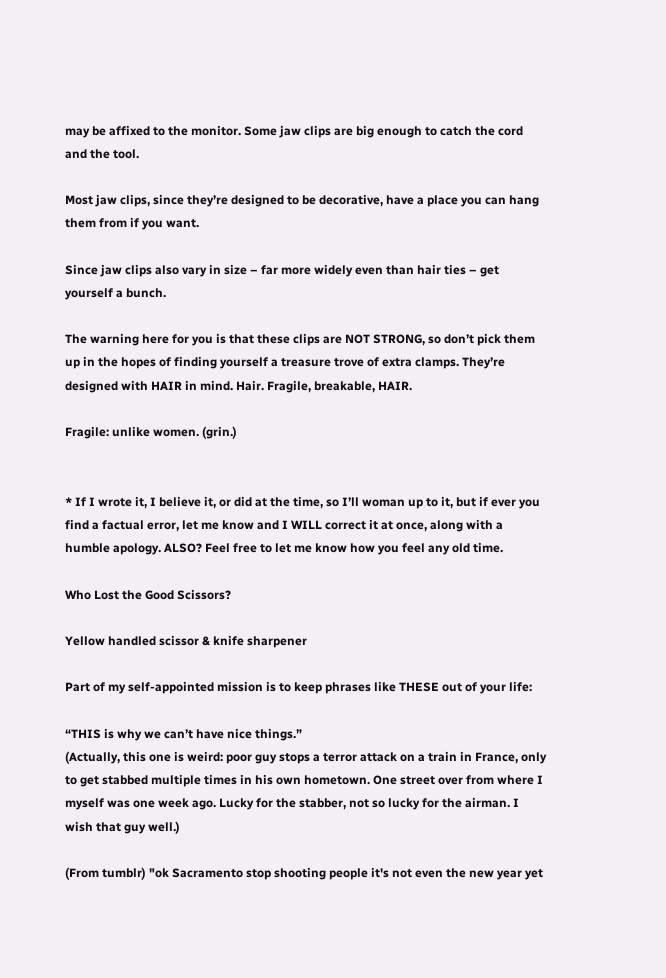may be affixed to the monitor. Some jaw clips are big enough to catch the cord and the tool.

Most jaw clips, since they’re designed to be decorative, have a place you can hang them from if you want.

Since jaw clips also vary in size – far more widely even than hair ties – get yourself a bunch.

The warning here for you is that these clips are NOT STRONG, so don’t pick them up in the hopes of finding yourself a treasure trove of extra clamps. They’re designed with HAIR in mind. Hair. Fragile, breakable, HAIR.

Fragile: unlike women. (grin.)


* If I wrote it, I believe it, or did at the time, so I’ll woman up to it, but if ever you find a factual error, let me know and I WILL correct it at once, along with a humble apology. ALSO? Feel free to let me know how you feel any old time.

Who Lost the Good Scissors?

Yellow handled scissor & knife sharpener

Part of my self-appointed mission is to keep phrases like THESE out of your life:

“THIS is why we can’t have nice things.”
(Actually, this one is weird: poor guy stops a terror attack on a train in France, only to get stabbed multiple times in his own hometown. One street over from where I myself was one week ago. Lucky for the stabber, not so lucky for the airman. I wish that guy well.)

(From tumblr) "ok Sacramento stop shooting people it's not even the new year yet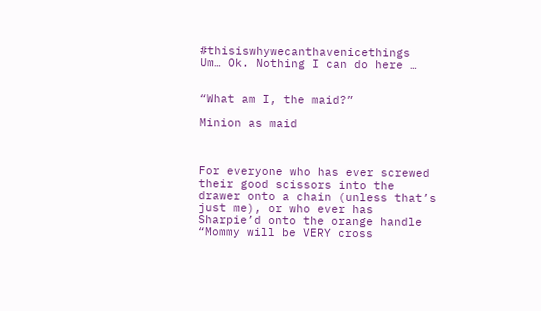#thisiswhywecanthavenicethings
Um… Ok. Nothing I can do here …


“What am I, the maid?”

Minion as maid



For everyone who has ever screwed their good scissors into the drawer onto a chain (unless that’s just me), or who ever has Sharpie’d onto the orange handle “Mommy will be VERY cross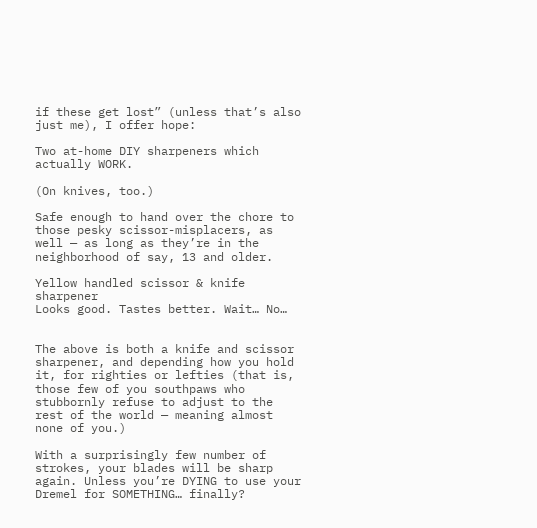if these get lost” (unless that’s also just me), I offer hope:

Two at-home DIY sharpeners which actually WORK.

(On knives, too.)

Safe enough to hand over the chore to those pesky scissor-misplacers, as well — as long as they’re in the neighborhood of say, 13 and older.

Yellow handled scissor & knife sharpener
Looks good. Tastes better. Wait… No…


The above is both a knife and scissor sharpener, and depending how you hold it, for righties or lefties (that is, those few of you southpaws who stubbornly refuse to adjust to the rest of the world — meaning almost none of you.)

With a surprisingly few number of strokes, your blades will be sharp again. Unless you’re DYING to use your Dremel for SOMETHING… finally?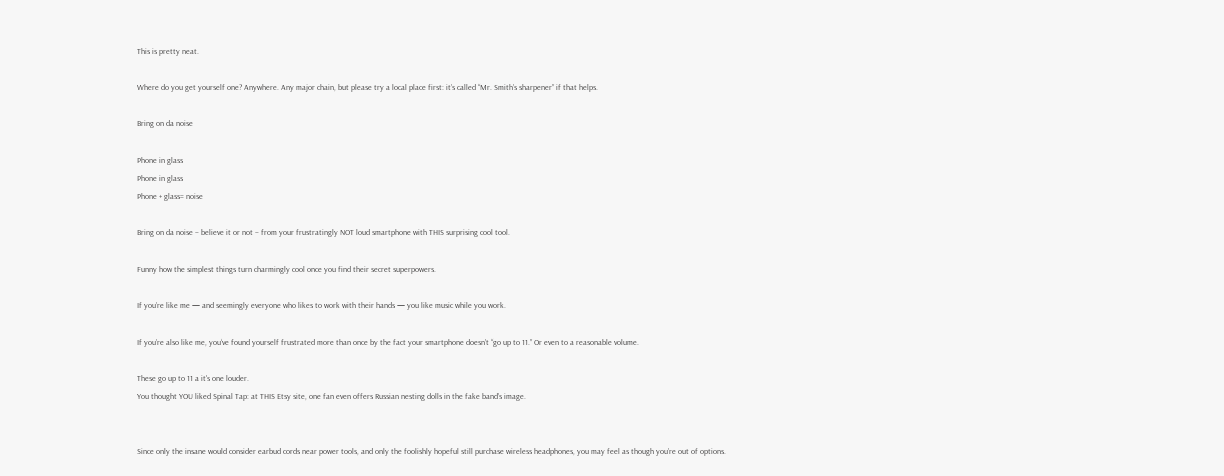This is pretty neat.

Where do you get yourself one? Anywhere. Any major chain, but please try a local place first: it’s called “Mr. Smith’s sharpener” if that helps.

Bring on da noise

Phone in glass
Phone in glass
Phone + glass= noise

Bring on da noise – believe it or not – from your frustratingly NOT loud smartphone with THIS surprising cool tool.

Funny how the simplest things turn charmingly cool once you find their secret superpowers.

If you’re like me — and seemingly everyone who likes to work with their hands — you like music while you work.

If you’re also like me, you‘ve found yourself frustrated more than once by the fact your smartphone doesn’t “go up to 11.” Or even to a reasonable volume.

These go up to 11 a it's one louder.
You thought YOU liked Spinal Tap: at THIS Etsy site, one fan even offers Russian nesting dolls in the fake band’s image.


Since only the insane would consider earbud cords near power tools, and only the foolishly hopeful still purchase wireless headphones, you may feel as though you’re out of options.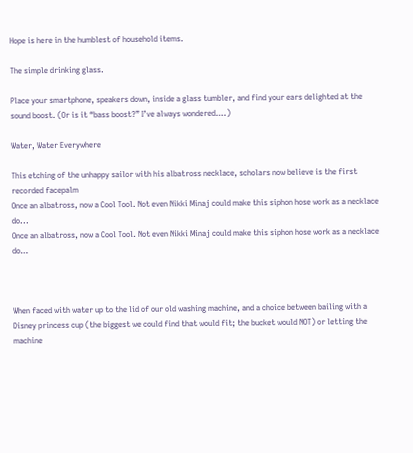Hope is here in the humblest of household items.

The simple drinking glass.

Place your smartphone, speakers down, inside a glass tumbler, and find your ears delighted at the sound boost. (Or is it “bass boost?” I’ve always wondered….)

Water, Water Everywhere

This etching of the unhappy sailor with his albatross necklace, scholars now believe is the first recorded facepalm
Once an albatross, now a Cool Tool. Not even Nikki Minaj could make this siphon hose work as a necklace do...
Once an albatross, now a Cool Tool. Not even Nikki Minaj could make this siphon hose work as a necklace do…



When faced with water up to the lid of our old washing machine, and a choice between bailing with a Disney princess cup (the biggest we could find that would fit; the bucket would NOT) or letting the machine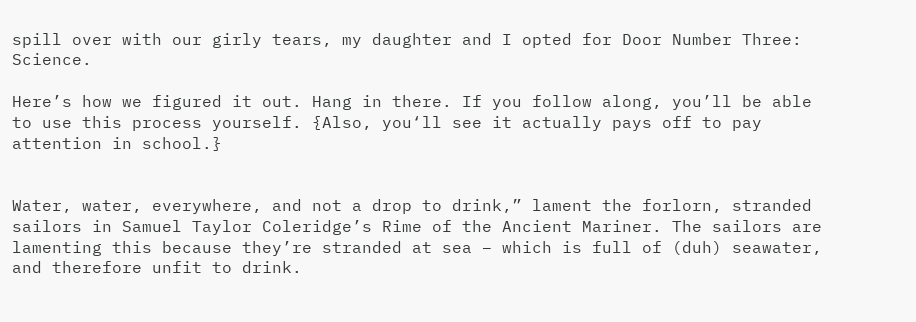spill over with our girly tears, my daughter and I opted for Door Number Three: Science.

Here’s how we figured it out. Hang in there. If you follow along, you’ll be able to use this process yourself. {Also, you‘ll see it actually pays off to pay attention in school.}


Water, water, everywhere, and not a drop to drink,” lament the forlorn, stranded sailors in Samuel Taylor Coleridge’s Rime of the Ancient Mariner. The sailors are lamenting this because they’re stranded at sea – which is full of (duh) seawater, and therefore unfit to drink.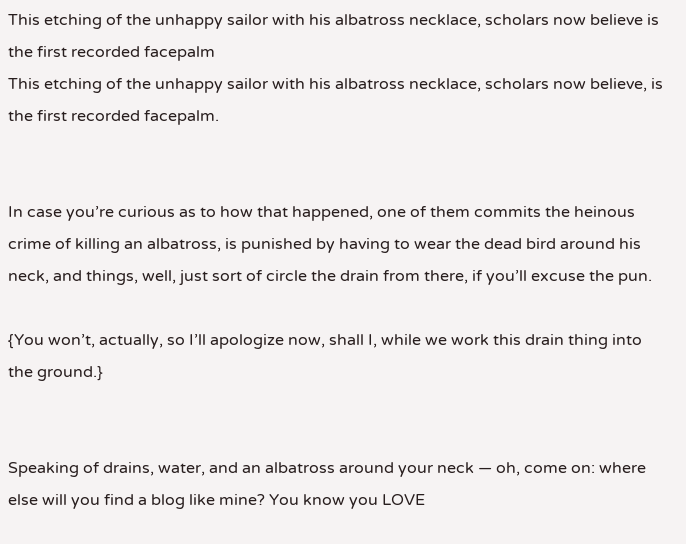This etching of the unhappy sailor with his albatross necklace, scholars now believe is the first recorded facepalm
This etching of the unhappy sailor with his albatross necklace, scholars now believe, is the first recorded facepalm.


In case you’re curious as to how that happened, one of them commits the heinous crime of killing an albatross, is punished by having to wear the dead bird around his neck, and things, well, just sort of circle the drain from there, if you’ll excuse the pun.

{You won’t, actually, so I’ll apologize now, shall I, while we work this drain thing into the ground.}


Speaking of drains, water, and an albatross around your neck — oh, come on: where else will you find a blog like mine? You know you LOVE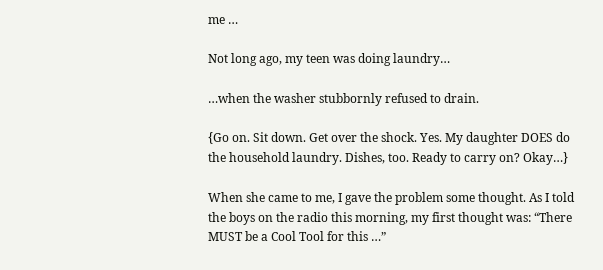me …

Not long ago, my teen was doing laundry…

…when the washer stubbornly refused to drain.

{Go on. Sit down. Get over the shock. Yes. My daughter DOES do the household laundry. Dishes, too. Ready to carry on? Okay…}

When she came to me, I gave the problem some thought. As I told the boys on the radio this morning, my first thought was: “There MUST be a Cool Tool for this …”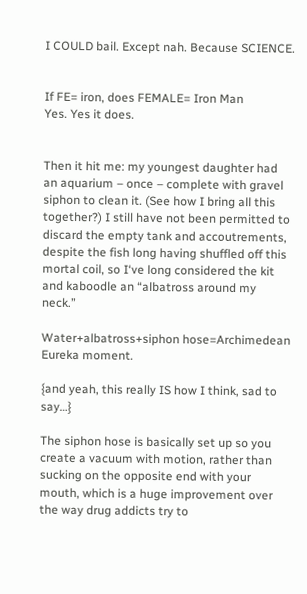I COULD bail. Except nah. Because SCIENCE.


If FE= iron, does FEMALE= Iron Man
Yes. Yes it does.


Then it hit me: my youngest daughter had an aquarium – once – complete with gravel siphon to clean it. (See how I bring all this together?) I still have not been permitted to discard the empty tank and accoutrements, despite the fish long having shuffled off this mortal coil, so I‘ve long considered the kit and kaboodle an “albatross around my neck.”

Water+albatross+siphon hose=Archimedean Eureka moment.

{and yeah, this really IS how I think, sad to say…}

The siphon hose is basically set up so you create a vacuum with motion, rather than sucking on the opposite end with your mouth, which is a huge improvement over the way drug addicts try to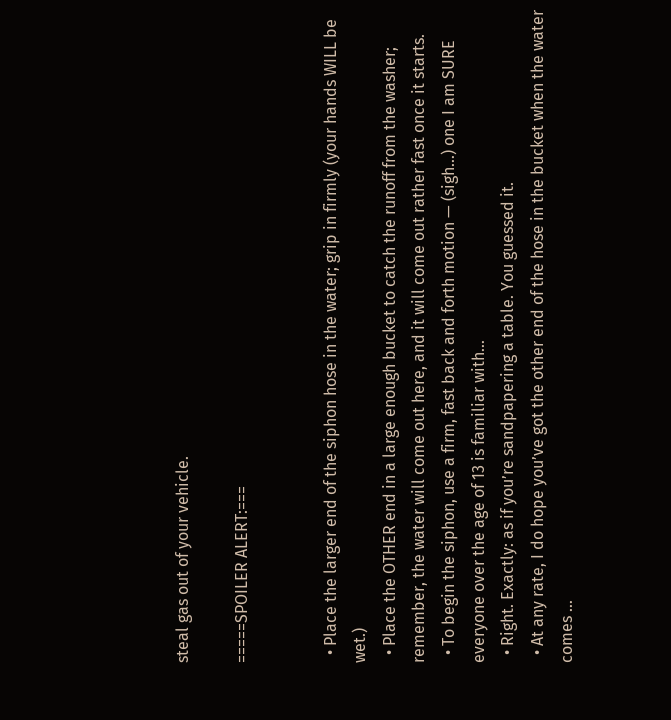steal gas out of your vehicle.

=====SPOILER ALERT:===


  • Place the larger end of the siphon hose in the water; grip in firmly (your hands WILL be wet.)
  • Place the OTHER end in a large enough bucket to catch the runoff from the washer; remember, the water will come out here, and it will come out rather fast once it starts.
  • To begin the siphon, use a firm, fast back and forth motion — (sigh…) one I am SURE everyone over the age of 13 is familiar with…
  • Right. Exactly: as if you’re sandpapering a table. You guessed it.
  • At any rate, I do hope you’ve got the other end of the hose in the bucket when the water comes …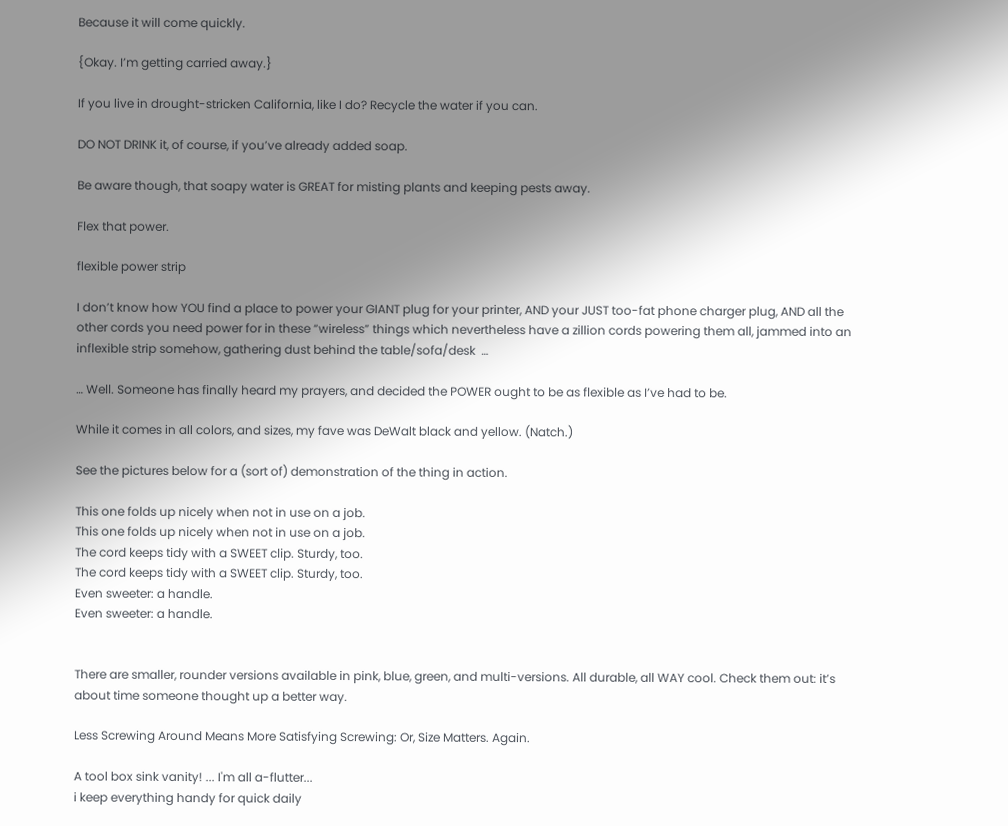Because it will come quickly.

{Okay. I’m getting carried away.}

If you live in drought-stricken California, like I do? Recycle the water if you can.

DO NOT DRINK it, of course, if you’ve already added soap.

Be aware though, that soapy water is GREAT for misting plants and keeping pests away.

Flex that power.

flexible power strip

I don’t know how YOU find a place to power your GIANT plug for your printer, AND your JUST too-fat phone charger plug, AND all the other cords you need power for in these “wireless” things which nevertheless have a zillion cords powering them all, jammed into an inflexible strip somehow, gathering dust behind the table/sofa/desk  …

… Well. Someone has finally heard my prayers, and decided the POWER ought to be as flexible as I’ve had to be.

While it comes in all colors, and sizes, my fave was DeWalt black and yellow. (Natch.)

See the pictures below for a (sort of) demonstration of the thing in action.

This one folds up nicely when not in use on a job.
This one folds up nicely when not in use on a job.
The cord keeps tidy with a SWEET clip. Sturdy, too.
The cord keeps tidy with a SWEET clip. Sturdy, too.
Even sweeter: a handle.
Even sweeter: a handle.


There are smaller, rounder versions available in pink, blue, green, and multi-versions. All durable, all WAY cool. Check them out: it’s about time someone thought up a better way.

Less Screwing Around Means More Satisfying Screwing: Or, Size Matters. Again.

A tool box sink vanity! ... I'm all a-flutter...
i keep everything handy for quick daily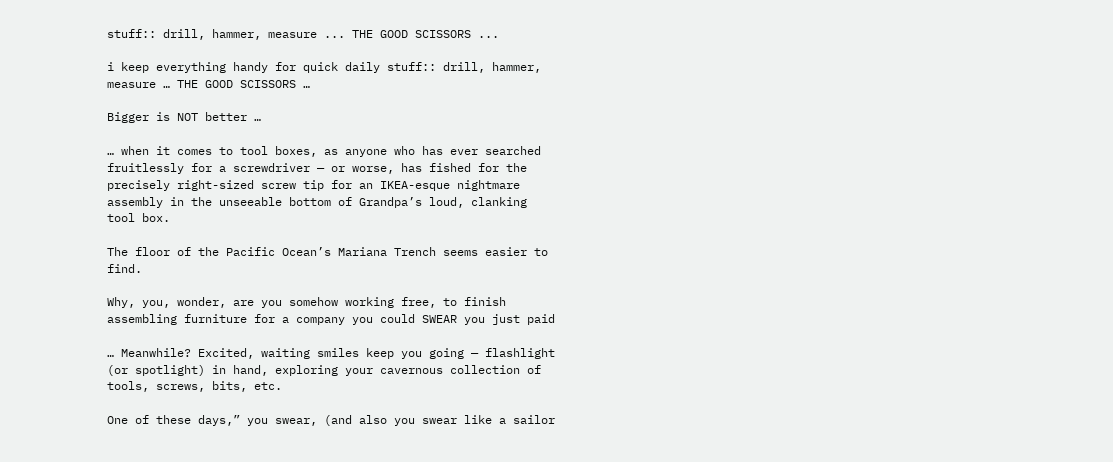stuff:: drill, hammer, measure ... THE GOOD SCISSORS ...

i keep everything handy for quick daily stuff:: drill, hammer, measure … THE GOOD SCISSORS …

Bigger is NOT better …

… when it comes to tool boxes, as anyone who has ever searched fruitlessly for a screwdriver — or worse, has fished for the precisely right-sized screw tip for an IKEA-esque nightmare assembly in the unseeable bottom of Grandpa’s loud, clanking tool box.

The floor of the Pacific Ocean’s Mariana Trench seems easier to find.

Why, you, wonder, are you somehow working free, to finish assembling furniture for a company you could SWEAR you just paid

… Meanwhile? Excited, waiting smiles keep you going — flashlight (or spotlight) in hand, exploring your cavernous collection of tools, screws, bits, etc.

One of these days,” you swear, (and also you swear like a sailor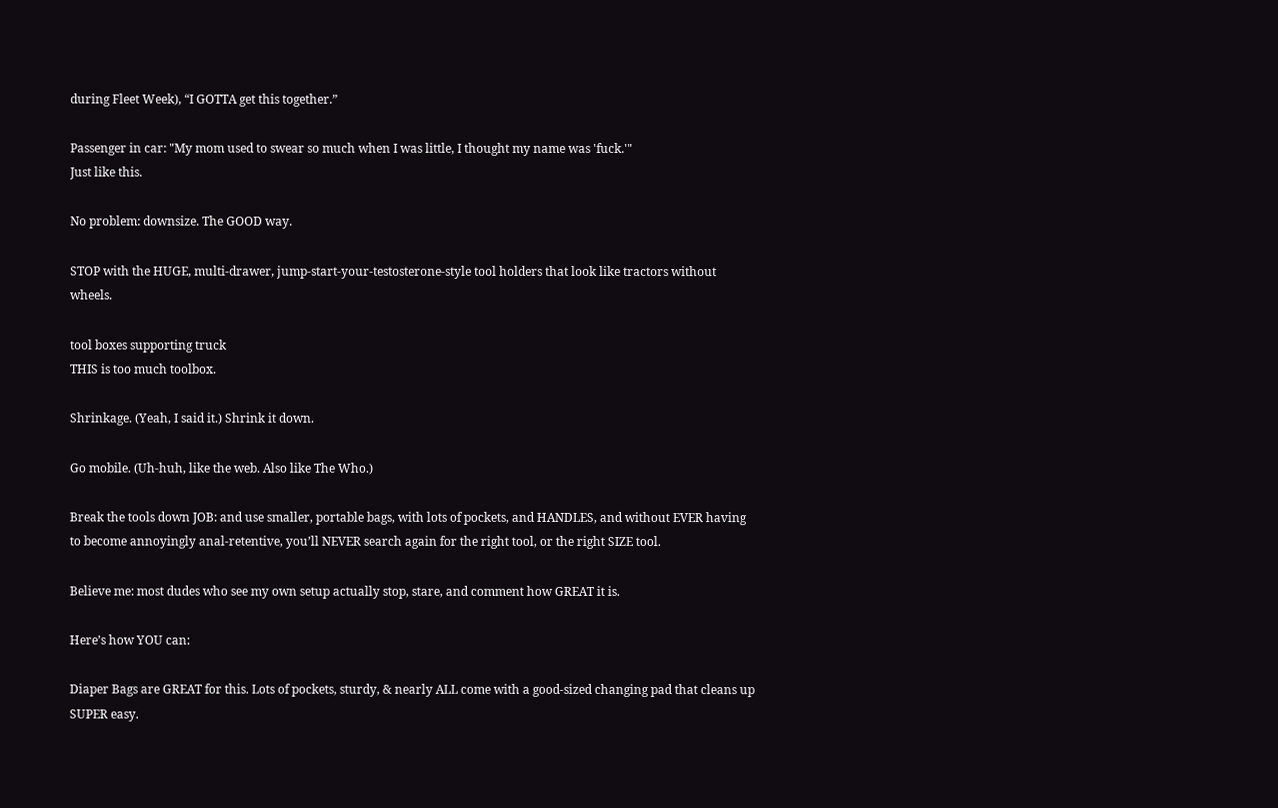during Fleet Week), “I GOTTA get this together.”

Passenger in car: "My mom used to swear so much when I was little, I thought my name was 'fuck.'"
Just like this.

No problem: downsize. The GOOD way.

STOP with the HUGE, multi-drawer, jump-start-your-testosterone-style tool holders that look like tractors without wheels.

tool boxes supporting truck
THIS is too much toolbox.

Shrinkage. (Yeah, I said it.) Shrink it down.

Go mobile. (Uh-huh, like the web. Also like The Who.)

Break the tools down JOB: and use smaller, portable bags, with lots of pockets, and HANDLES, and without EVER having to become annoyingly anal-retentive, you’ll NEVER search again for the right tool, or the right SIZE tool.

Believe me: most dudes who see my own setup actually stop, stare, and comment how GREAT it is.

Here’s how YOU can:

Diaper Bags are GREAT for this. Lots of pockets, sturdy, & nearly ALL come with a good-sized changing pad that cleans up SUPER easy.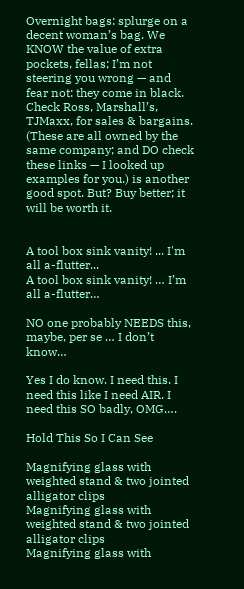Overnight bags: splurge on a decent woman’s bag. We KNOW the value of extra pockets, fellas; I’m not steering you wrong — and fear not: they come in black. Check Ross, Marshall’s, TJMaxx, for sales & bargains. (These are all owned by the same company; and DO check these links — I looked up examples for you.) is another good spot. But? Buy better; it will be worth it.


A tool box sink vanity! ... I'm all a-flutter...
A tool box sink vanity! … I’m all a-flutter…

NO one probably NEEDS this, maybe, per se … I don’t know…

Yes I do know. I need this. I need this like I need AIR. I need this SO badly, OMG….

Hold This So I Can See

Magnifying glass with weighted stand & two jointed alligator clips
Magnifying glass with weighted stand & two jointed alligator clips
Magnifying glass with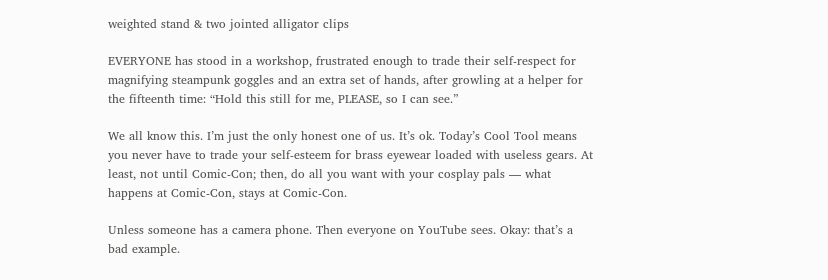weighted stand & two jointed alligator clips

EVERYONE has stood in a workshop, frustrated enough to trade their self-respect for magnifying steampunk goggles and an extra set of hands, after growling at a helper for the fifteenth time: “Hold this still for me, PLEASE, so I can see.”

We all know this. I’m just the only honest one of us. It’s ok. Today’s Cool Tool means you never have to trade your self-esteem for brass eyewear loaded with useless gears. At least, not until Comic-Con; then, do all you want with your cosplay pals — what happens at Comic-Con, stays at Comic-Con.

Unless someone has a camera phone. Then everyone on YouTube sees. Okay: that’s a bad example.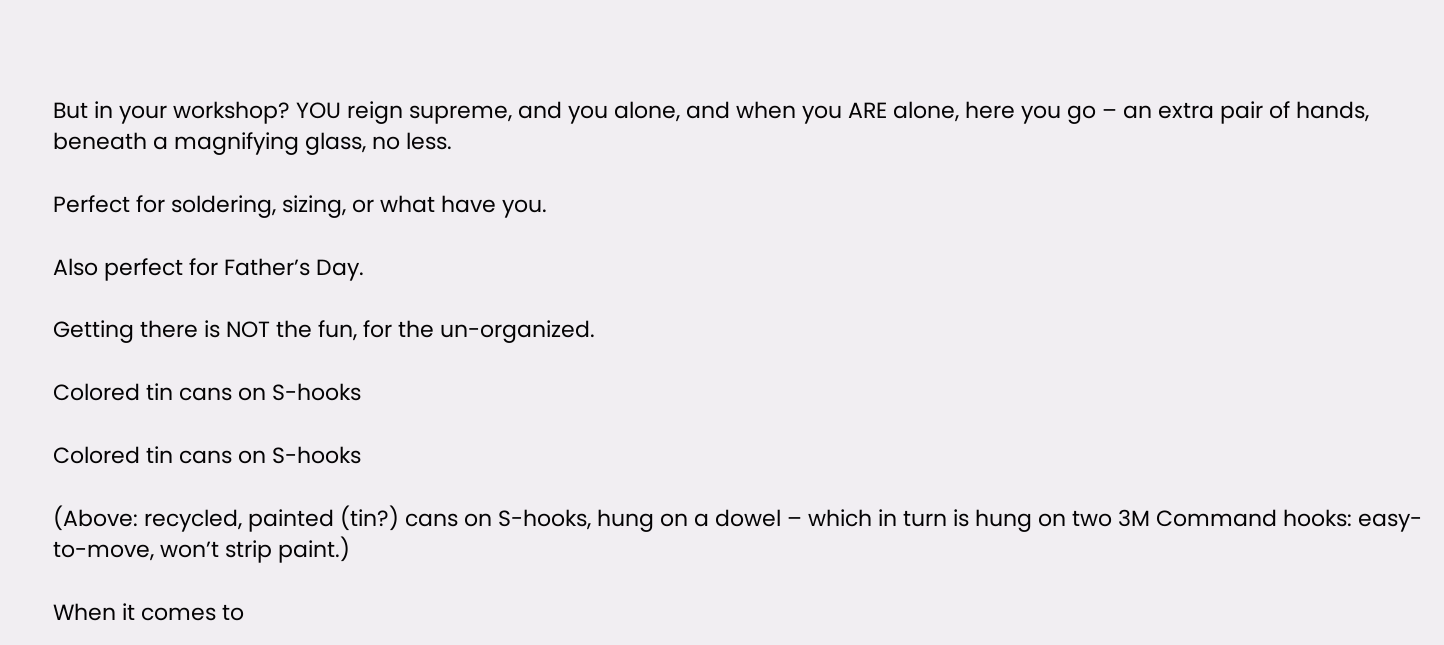But in your workshop? YOU reign supreme, and you alone, and when you ARE alone, here you go – an extra pair of hands, beneath a magnifying glass, no less.

Perfect for soldering, sizing, or what have you.

Also perfect for Father’s Day.

Getting there is NOT the fun, for the un-organized.

Colored tin cans on S-hooks

Colored tin cans on S-hooks

(Above: recycled, painted (tin?) cans on S-hooks, hung on a dowel – which in turn is hung on two 3M Command hooks: easy-to-move, won’t strip paint.)

When it comes to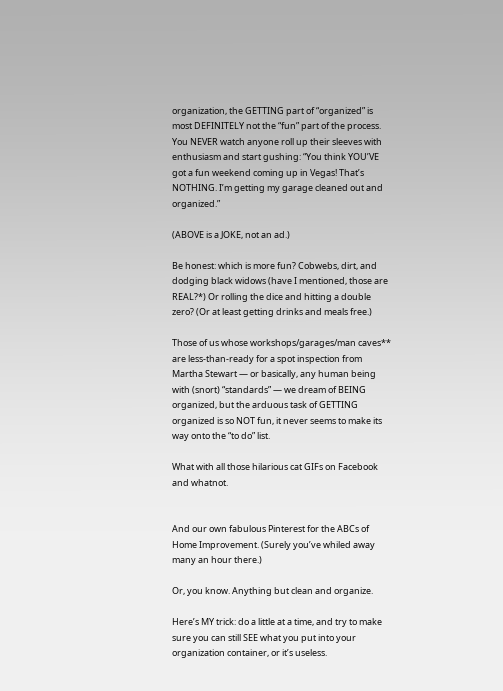organization, the GETTING part of “organized” is most DEFINITELY not the “fun” part of the process. You NEVER watch anyone roll up their sleeves with enthusiasm and start gushing: “You think YOU’VE got a fun weekend coming up in Vegas! That’s NOTHING. I’m getting my garage cleaned out and organized.”

(ABOVE is a JOKE, not an ad.)

Be honest: which is more fun? Cobwebs, dirt, and dodging black widows (have I mentioned, those are REAL?*) Or rolling the dice and hitting a double zero? (Or at least getting drinks and meals free.)

Those of us whose workshops/garages/man caves** are less-than-ready for a spot inspection from Martha Stewart — or basically, any human being with (snort) “standards” — we dream of BEING organized, but the arduous task of GETTING organized is so NOT fun, it never seems to make its way onto the “to do” list.

What with all those hilarious cat GIFs on Facebook and whatnot.


And our own fabulous Pinterest for the ABCs of Home Improvement. (Surely you’ve whiled away many an hour there.)

Or, you know. Anything but clean and organize.

Here’s MY trick: do a little at a time, and try to make sure you can still SEE what you put into your organization container, or it’s useless.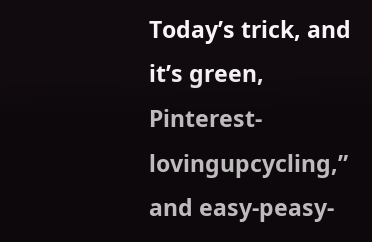Today’s trick, and it’s green, Pinterest-lovingupcycling,” and easy-peasy-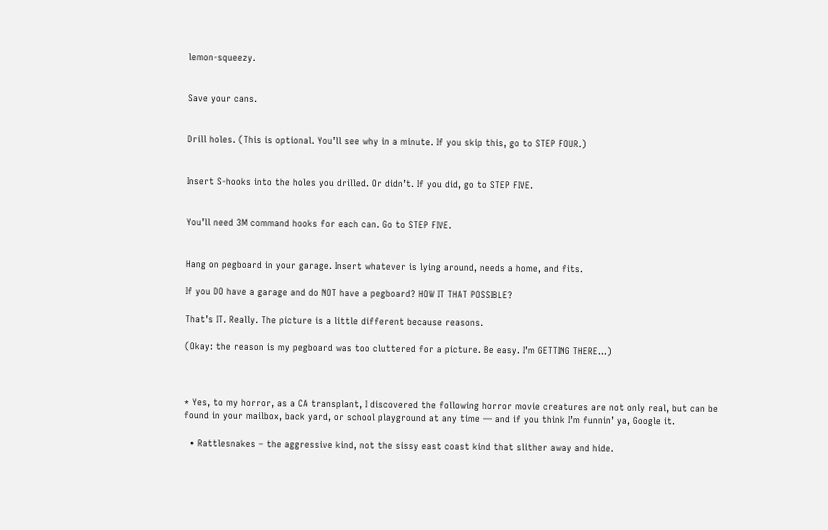lemon-squeezy.


Save your cans.


Drill holes. (This is optional. You’ll see why in a minute. If you skip this, go to STEP FOUR.)


Insert S-hooks into the holes you drilled. Or didn’t. If you did, go to STEP FIVE.


You’ll need 3M command hooks for each can. Go to STEP FIVE.


Hang on pegboard in your garage. Insert whatever is lying around, needs a home, and fits.

If you DO have a garage and do NOT have a pegboard? HOW IT THAT POSSIBLE?

That’s IT. Really. The picture is a little different because reasons.

(Okay: the reason is my pegboard was too cluttered for a picture. Be easy. I’m GETTING THERE…)



* Yes, to my horror, as a CA transplant, I discovered the following horror movie creatures are not only real, but can be found in your mailbox, back yard, or school playground at any time — and if you think I’m funnin’ ya, Google it.

  • Rattlesnakes – the aggressive kind, not the sissy east coast kind that slither away and hide.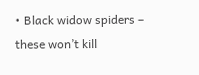• Black widow spiders – these won’t kill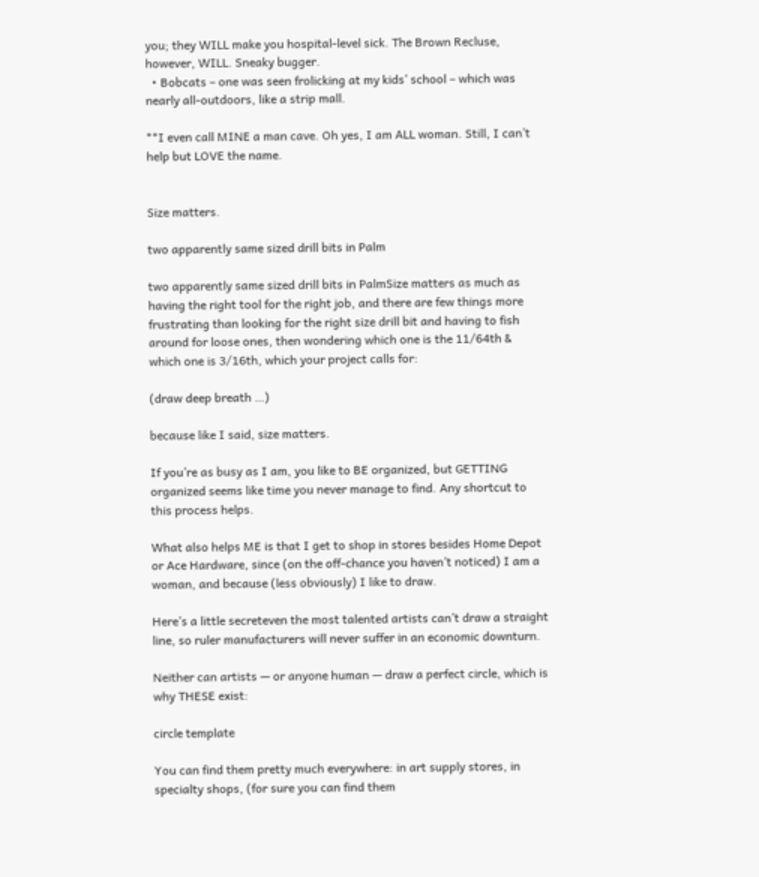you; they WILL make you hospital-level sick. The Brown Recluse, however, WILL. Sneaky bugger.
  • Bobcats – one was seen frolicking at my kids’ school – which was nearly all-outdoors, like a strip mall.

**I even call MINE a man cave. Oh yes, I am ALL woman. Still, I can’t help but LOVE the name.


Size matters.

two apparently same sized drill bits in Palm

two apparently same sized drill bits in PalmSize matters as much as having the right tool for the right job, and there are few things more frustrating than looking for the right size drill bit and having to fish around for loose ones, then wondering which one is the 11/64th & which one is 3/16th, which your project calls for:

(draw deep breath …)

because like I said, size matters.

If you’re as busy as I am, you like to BE organized, but GETTING organized seems like time you never manage to find. Any shortcut to this process helps.

What also helps ME is that I get to shop in stores besides Home Depot or Ace Hardware, since (on the off-chance you haven’t noticed) I am a woman, and because (less obviously) I like to draw.

Here’s a little secreteven the most talented artists can’t draw a straight line, so ruler manufacturers will never suffer in an economic downturn.

Neither can artists — or anyone human — draw a perfect circle, which is why THESE exist:

circle template

You can find them pretty much everywhere: in art supply stores, in specialty shops, (for sure you can find them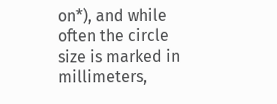on*), and while often the circle size is marked in millimeters,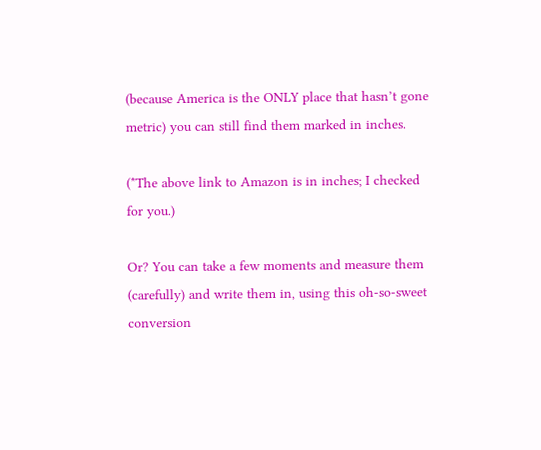(because America is the ONLY place that hasn’t gone metric) you can still find them marked in inches.

(*The above link to Amazon is in inches; I checked for you.)

Or? You can take a few moments and measure them (carefully) and write them in, using this oh-so-sweet conversion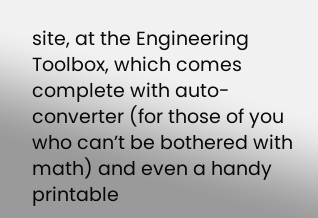site, at the Engineering Toolbox, which comes complete with auto-converter (for those of you who can’t be bothered with math) and even a handy printable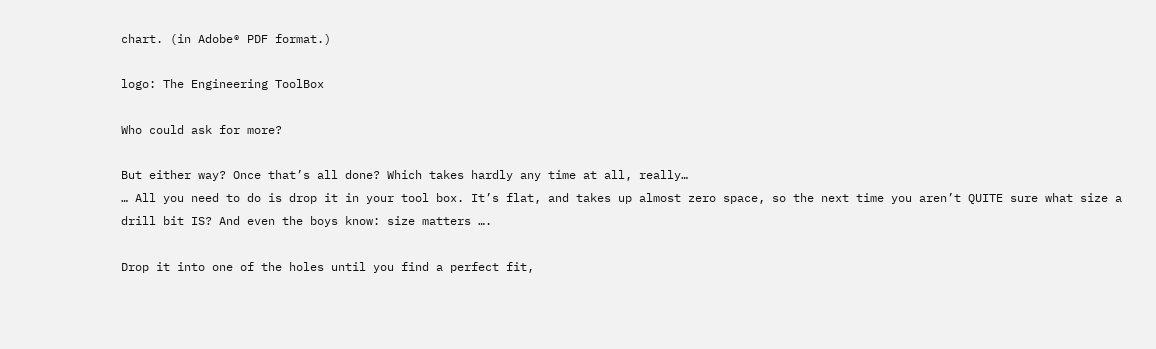chart. (in Adobe® PDF format.)

logo: The Engineering ToolBox

Who could ask for more?

But either way? Once that’s all done? Which takes hardly any time at all, really…
… All you need to do is drop it in your tool box. It’s flat, and takes up almost zero space, so the next time you aren’t QUITE sure what size a drill bit IS? And even the boys know: size matters ….

Drop it into one of the holes until you find a perfect fit,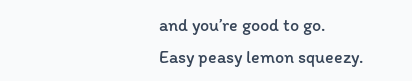and you’re good to go.
Easy peasy lemon squeezy.